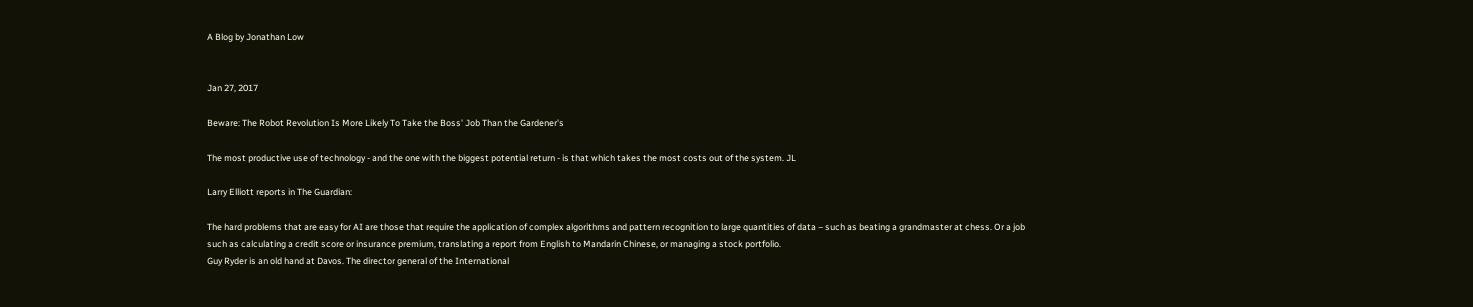A Blog by Jonathan Low


Jan 27, 2017

Beware: The Robot Revolution Is More Likely To Take the Boss' Job Than the Gardener's

The most productive use of technology - and the one with the biggest potential return - is that which takes the most costs out of the system. JL

Larry Elliott reports in The Guardian:

The hard problems that are easy for AI are those that require the application of complex algorithms and pattern recognition to large quantities of data – such as beating a grandmaster at chess. Or a job such as calculating a credit score or insurance premium, translating a report from English to Mandarin Chinese, or managing a stock portfolio.
Guy Ryder is an old hand at Davos. The director general of the International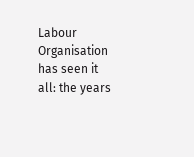Labour Organisation has seen it all: the years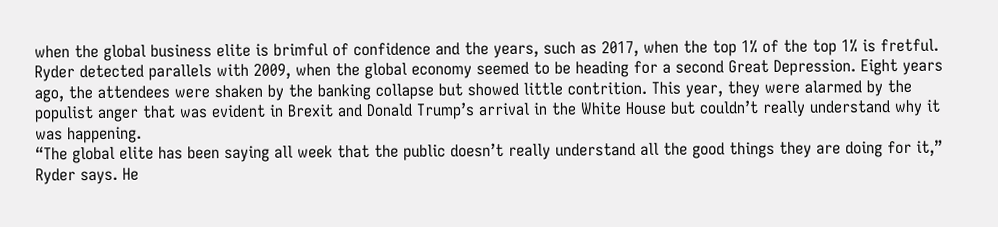when the global business elite is brimful of confidence and the years, such as 2017, when the top 1% of the top 1% is fretful.
Ryder detected parallels with 2009, when the global economy seemed to be heading for a second Great Depression. Eight years ago, the attendees were shaken by the banking collapse but showed little contrition. This year, they were alarmed by the populist anger that was evident in Brexit and Donald Trump’s arrival in the White House but couldn’t really understand why it was happening.
“The global elite has been saying all week that the public doesn’t really understand all the good things they are doing for it,” Ryder says. He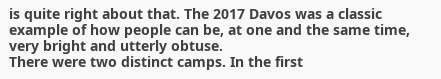is quite right about that. The 2017 Davos was a classic example of how people can be, at one and the same time, very bright and utterly obtuse.
There were two distinct camps. In the first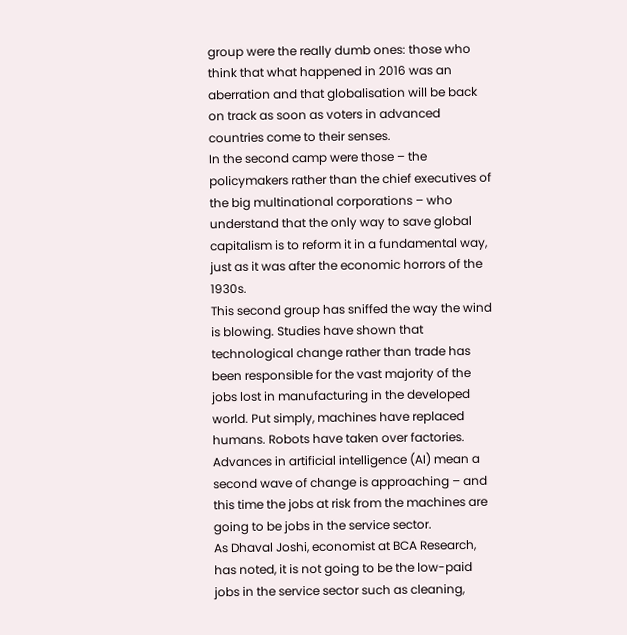group were the really dumb ones: those who think that what happened in 2016 was an aberration and that globalisation will be back on track as soon as voters in advanced countries come to their senses.
In the second camp were those – the policymakers rather than the chief executives of the big multinational corporations – who understand that the only way to save global capitalism is to reform it in a fundamental way, just as it was after the economic horrors of the 1930s.
This second group has sniffed the way the wind is blowing. Studies have shown that technological change rather than trade has been responsible for the vast majority of the jobs lost in manufacturing in the developed world. Put simply, machines have replaced humans. Robots have taken over factories.
Advances in artificial intelligence (AI) mean a second wave of change is approaching – and this time the jobs at risk from the machines are going to be jobs in the service sector.
As Dhaval Joshi, economist at BCA Research, has noted, it is not going to be the low-paid jobs in the service sector such as cleaning,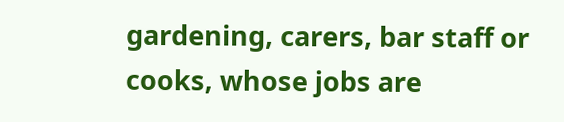gardening, carers, bar staff or cooks, whose jobs are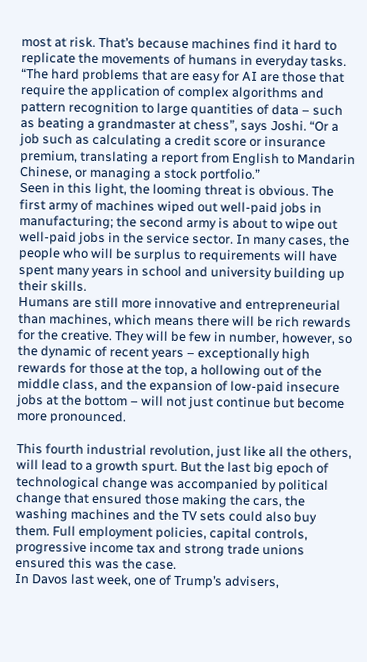most at risk. That’s because machines find it hard to replicate the movements of humans in everyday tasks.
“The hard problems that are easy for AI are those that require the application of complex algorithms and pattern recognition to large quantities of data – such as beating a grandmaster at chess”, says Joshi. “Or a job such as calculating a credit score or insurance premium, translating a report from English to Mandarin Chinese, or managing a stock portfolio.”
Seen in this light, the looming threat is obvious. The first army of machines wiped out well-paid jobs in manufacturing; the second army is about to wipe out well-paid jobs in the service sector. In many cases, the people who will be surplus to requirements will have spent many years in school and university building up their skills.
Humans are still more innovative and entrepreneurial than machines, which means there will be rich rewards for the creative. They will be few in number, however, so the dynamic of recent years – exceptionally high rewards for those at the top, a hollowing out of the middle class, and the expansion of low-paid insecure jobs at the bottom – will not just continue but become more pronounced.

This fourth industrial revolution, just like all the others, will lead to a growth spurt. But the last big epoch of technological change was accompanied by political change that ensured those making the cars, the washing machines and the TV sets could also buy them. Full employment policies, capital controls, progressive income tax and strong trade unions ensured this was the case.
In Davos last week, one of Trump’s advisers,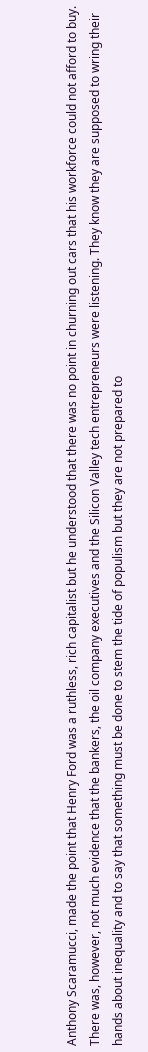Anthony Scaramucci, made the point that Henry Ford was a ruthless, rich capitalist but he understood that there was no point in churning out cars that his workforce could not afford to buy.
There was, however, not much evidence that the bankers, the oil company executives and the Silicon Valley tech entrepreneurs were listening. They know they are supposed to wring their hands about inequality and to say that something must be done to stem the tide of populism but they are not prepared to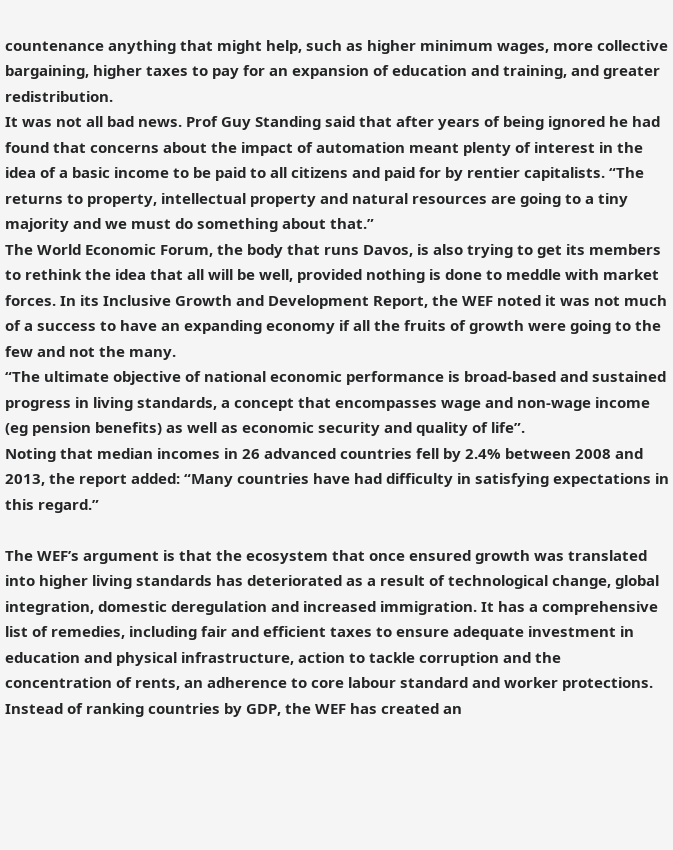countenance anything that might help, such as higher minimum wages, more collective bargaining, higher taxes to pay for an expansion of education and training, and greater redistribution.
It was not all bad news. Prof Guy Standing said that after years of being ignored he had found that concerns about the impact of automation meant plenty of interest in the idea of a basic income to be paid to all citizens and paid for by rentier capitalists. “The returns to property, intellectual property and natural resources are going to a tiny majority and we must do something about that.”
The World Economic Forum, the body that runs Davos, is also trying to get its members to rethink the idea that all will be well, provided nothing is done to meddle with market forces. In its Inclusive Growth and Development Report, the WEF noted it was not much of a success to have an expanding economy if all the fruits of growth were going to the few and not the many.
“The ultimate objective of national economic performance is broad-based and sustained progress in living standards, a concept that encompasses wage and non-wage income (eg pension benefits) as well as economic security and quality of life”.
Noting that median incomes in 26 advanced countries fell by 2.4% between 2008 and 2013, the report added: “Many countries have had difficulty in satisfying expectations in this regard.”

The WEF’s argument is that the ecosystem that once ensured growth was translated into higher living standards has deteriorated as a result of technological change, global integration, domestic deregulation and increased immigration. It has a comprehensive list of remedies, including fair and efficient taxes to ensure adequate investment in education and physical infrastructure, action to tackle corruption and the concentration of rents, an adherence to core labour standard and worker protections.
Instead of ranking countries by GDP, the WEF has created an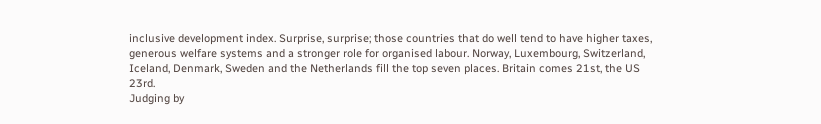inclusive development index. Surprise, surprise; those countries that do well tend to have higher taxes, generous welfare systems and a stronger role for organised labour. Norway, Luxembourg, Switzerland, Iceland, Denmark, Sweden and the Netherlands fill the top seven places. Britain comes 21st, the US 23rd.
Judging by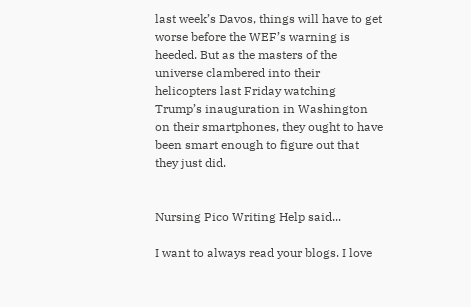last week’s Davos, things will have to get worse before the WEF’s warning is heeded. But as the masters of the universe clambered into their helicopters last Friday watching Trump’s inauguration in Washington on their smartphones, they ought to have been smart enough to figure out that they just did.


Nursing Pico Writing Help said...

I want to always read your blogs. I love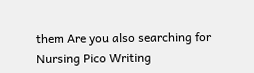them Are you also searching for Nursing Pico Writing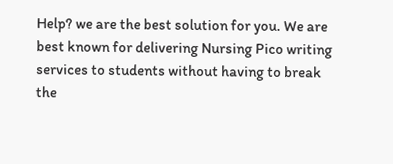Help? we are the best solution for you. We are best known for delivering Nursing Pico writing services to students without having to break the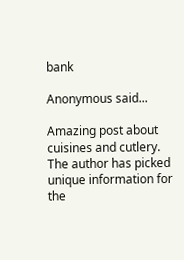bank

Anonymous said...

Amazing post about cuisines and cutlery. The author has picked unique information for the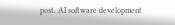post. AI software development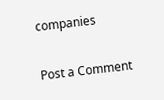companies

Post a Comment